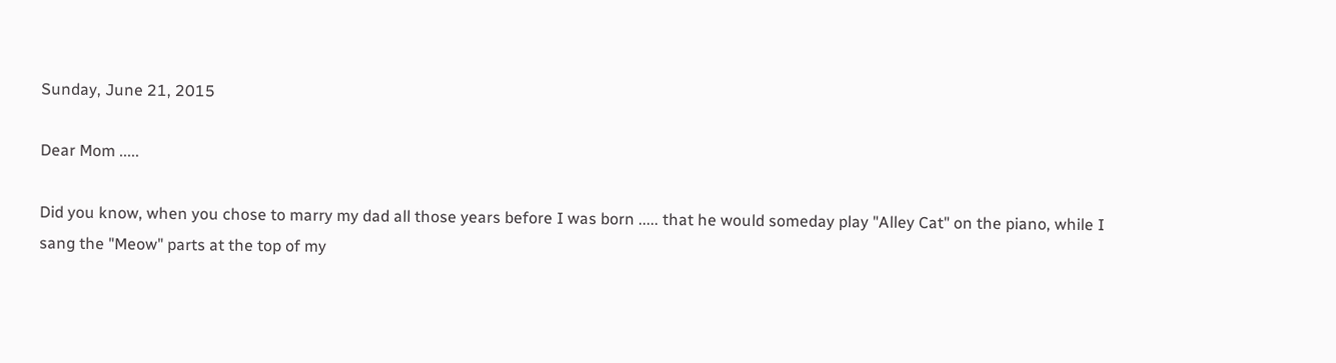Sunday, June 21, 2015

Dear Mom .....

Did you know, when you chose to marry my dad all those years before I was born ..... that he would someday play "Alley Cat" on the piano, while I sang the "Meow" parts at the top of my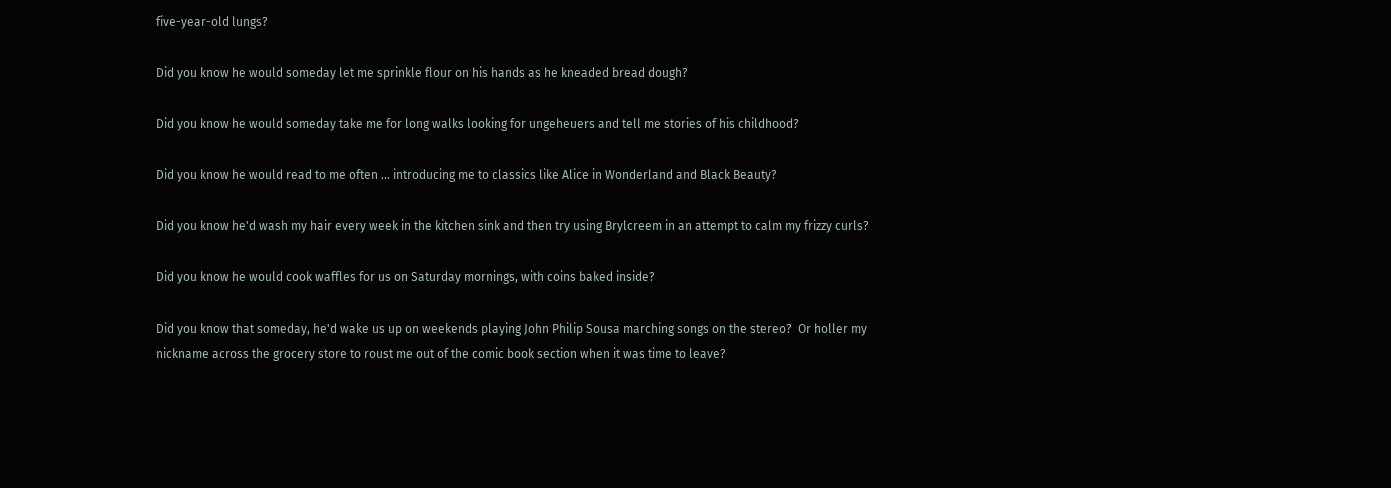five-year-old lungs?

Did you know he would someday let me sprinkle flour on his hands as he kneaded bread dough?

Did you know he would someday take me for long walks looking for ungeheuers and tell me stories of his childhood?

Did you know he would read to me often ... introducing me to classics like Alice in Wonderland and Black Beauty?

Did you know he'd wash my hair every week in the kitchen sink and then try using Brylcreem in an attempt to calm my frizzy curls?

Did you know he would cook waffles for us on Saturday mornings, with coins baked inside?

Did you know that someday, he'd wake us up on weekends playing John Philip Sousa marching songs on the stereo?  Or holler my nickname across the grocery store to roust me out of the comic book section when it was time to leave?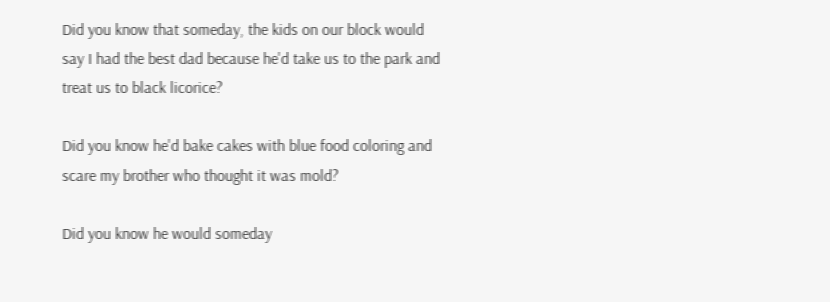Did you know that someday, the kids on our block would say I had the best dad because he'd take us to the park and treat us to black licorice?

Did you know he'd bake cakes with blue food coloring and scare my brother who thought it was mold?

Did you know he would someday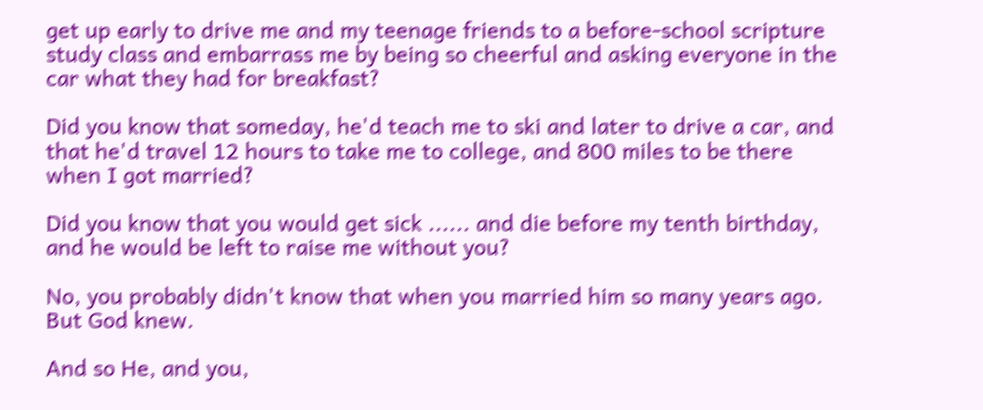get up early to drive me and my teenage friends to a before-school scripture study class and embarrass me by being so cheerful and asking everyone in the car what they had for breakfast?

Did you know that someday, he'd teach me to ski and later to drive a car, and that he'd travel 12 hours to take me to college, and 800 miles to be there when I got married?

Did you know that you would get sick ...... and die before my tenth birthday, and he would be left to raise me without you?

No, you probably didn't know that when you married him so many years ago.  But God knew.

And so He, and you,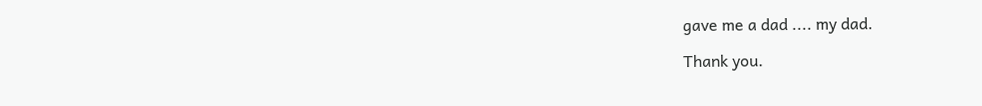gave me a dad .... my dad.

Thank you.